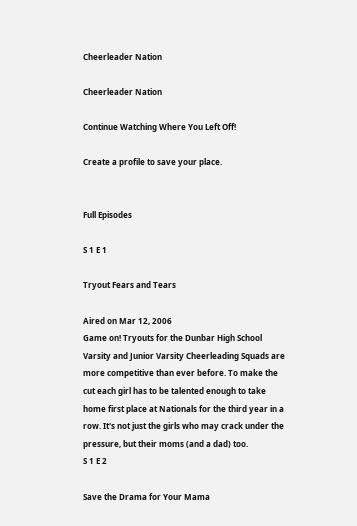Cheerleader Nation

Cheerleader Nation

Continue Watching Where You Left Off!

Create a profile to save your place.


Full Episodes

S 1 E 1

Tryout Fears and Tears

Aired on Mar 12, 2006
Game on! Tryouts for the Dunbar High School Varsity and Junior Varsity Cheerleading Squads are more competitive than ever before. To make the cut each girl has to be talented enough to take home first place at Nationals for the third year in a row. It's not just the girls who may crack under the pressure, but their moms (and a dad) too.
S 1 E 2

Save the Drama for Your Mama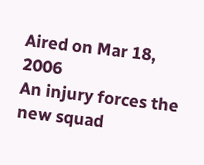Aired on Mar 18, 2006
An injury forces the new squad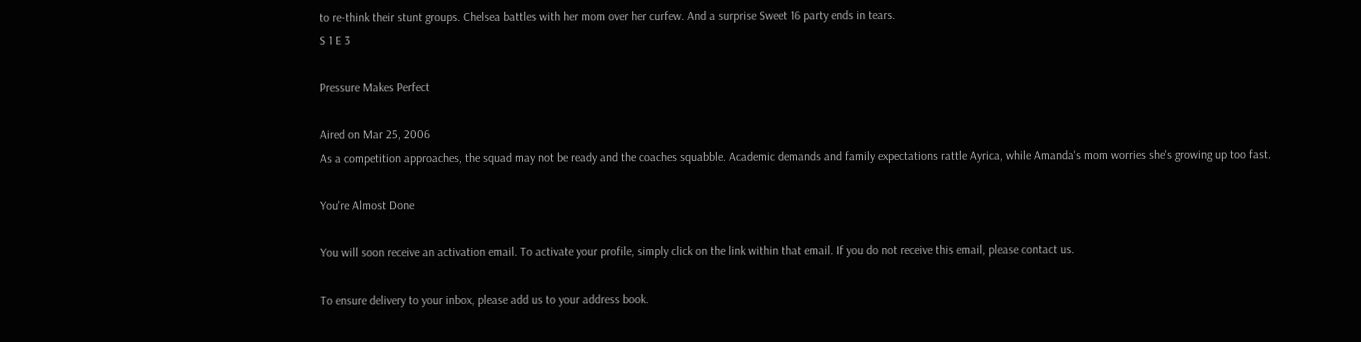to re-think their stunt groups. Chelsea battles with her mom over her curfew. And a surprise Sweet 16 party ends in tears.
S 1 E 3

Pressure Makes Perfect

Aired on Mar 25, 2006
As a competition approaches, the squad may not be ready and the coaches squabble. Academic demands and family expectations rattle Ayrica, while Amanda's mom worries she's growing up too fast.

You're Almost Done

You will soon receive an activation email. To activate your profile, simply click on the link within that email. If you do not receive this email, please contact us.

To ensure delivery to your inbox, please add us to your address book.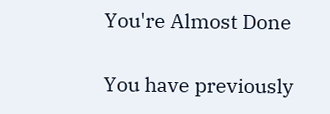You're Almost Done

You have previously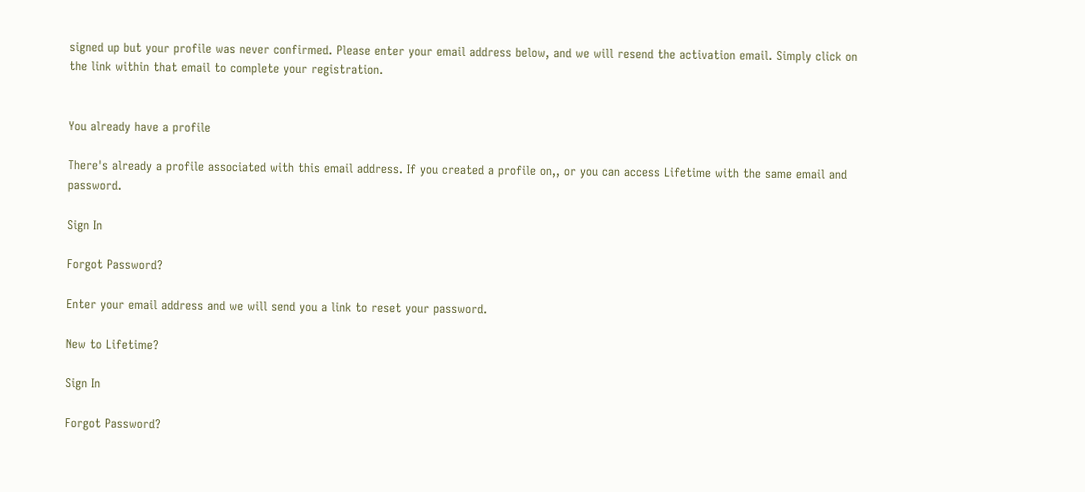signed up but your profile was never confirmed. Please enter your email address below, and we will resend the activation email. Simply click on the link within that email to complete your registration.


You already have a profile

There's already a profile associated with this email address. If you created a profile on,, or you can access Lifetime with the same email and password.

Sign In

Forgot Password?

Enter your email address and we will send you a link to reset your password.

New to Lifetime?

Sign In

Forgot Password?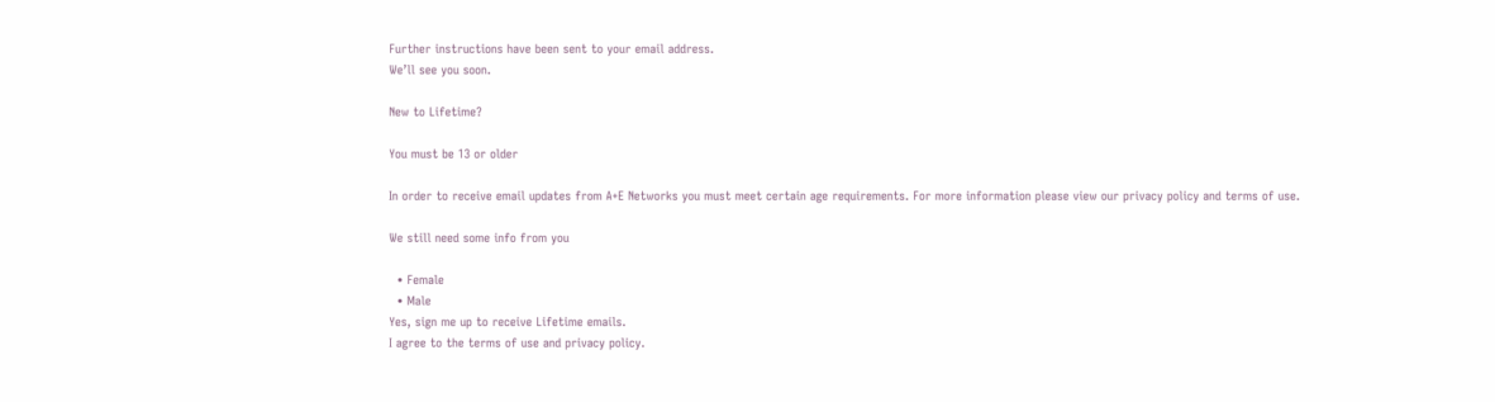Further instructions have been sent to your email address.
We’ll see you soon.

New to Lifetime?

You must be 13 or older

In order to receive email updates from A+E Networks you must meet certain age requirements. For more information please view our privacy policy and terms of use.

We still need some info from you

  • Female
  • Male
Yes, sign me up to receive Lifetime emails.
I agree to the terms of use and privacy policy.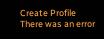Create Profile
There was an error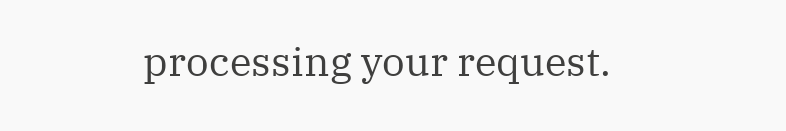processing your request.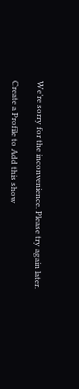We’re sorry for the inconvenience. Please try again later.

Create a Profile to Add this show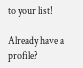to your list!

Already have a profile?